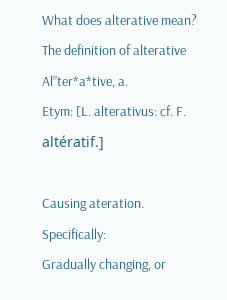What does alterative mean?
The definition of alterative
Al”ter*a*tive, a.
Etym: [L. alterativus: cf. F. altératif.]

Causing ateration. Specifically:
Gradually changing, or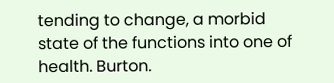tending to change, a morbid state of the functions into one of health. Burton.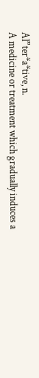Al”ter*a*tive, n.
A medicine or treatment which gradually induces a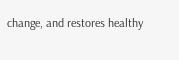change, and restores healthy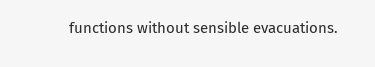functions without sensible evacuations.